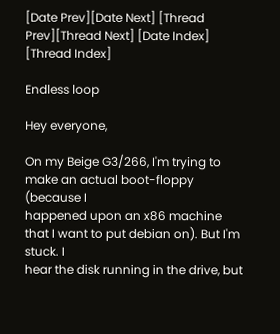[Date Prev][Date Next] [Thread Prev][Thread Next] [Date Index] [Thread Index]

Endless loop

Hey everyone,

On my Beige G3/266, I'm trying to make an actual boot-floppy (because I
happened upon an x86 machine that I want to put debian on). But I'm stuck. I
hear the disk running in the drive, but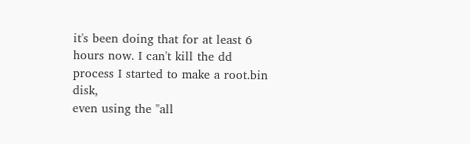it's been doing that for at least 6
hours now. I can't kill the dd process I started to make a root.bin disk,
even using the "all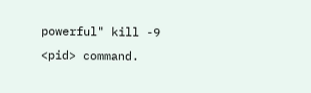powerful" kill -9 <pid> command.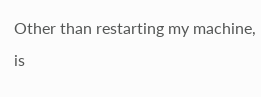Other than restarting my machine, is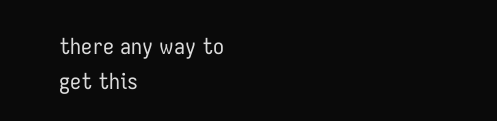there any way to get this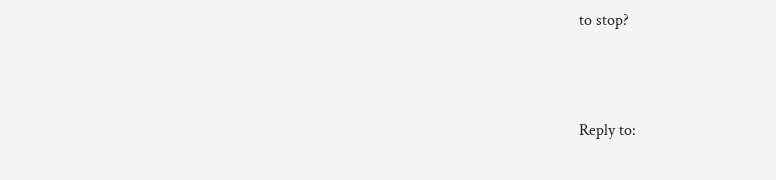to stop?



Reply to: